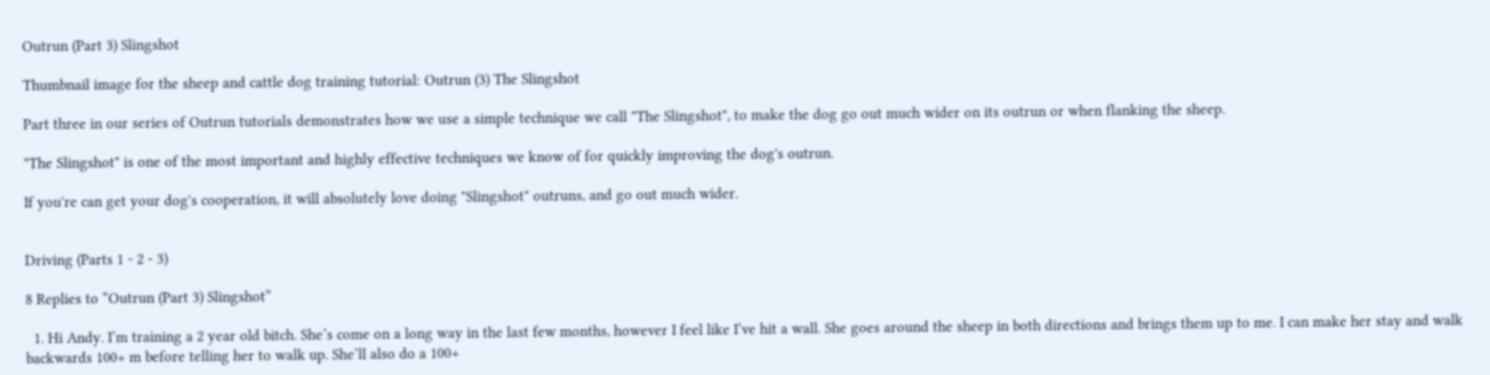Outrun (Part 3) Slingshot

Thumbnail image for the sheep and cattle dog training tutorial: Outrun (3) The Slingshot

Part three in our series of Outrun tutorials demonstrates how we use a simple technique we call "The Slingshot", to make the dog go out much wider on its outrun or when flanking the sheep.

"The Slingshot" is one of the most important and highly effective techniques we know of for quickly improving the dog's outrun.

If you're can get your dog's cooperation, it will absolutely love doing "Slingshot" outruns, and go out much wider.


Driving (Parts 1 - 2 - 3)

8 Replies to “Outrun (Part 3) Slingshot”

  1. Hi Andy. I’m training a 2 year old bitch. She’s come on a long way in the last few months, however I feel like I’ve hit a wall. She goes around the sheep in both directions and brings them up to me. I can make her stay and walk backwards 100+ m before telling her to walk up. She’ll also do a 100+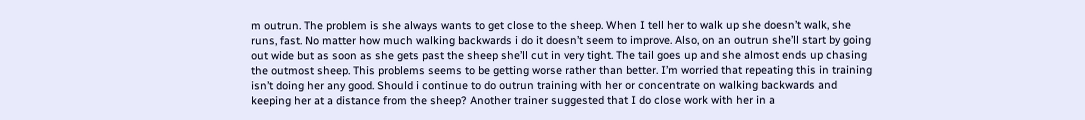m outrun. The problem is she always wants to get close to the sheep. When I tell her to walk up she doesn’t walk, she runs, fast. No matter how much walking backwards i do it doesn’t seem to improve. Also, on an outrun she’ll start by going out wide but as soon as she gets past the sheep she’ll cut in very tight. The tail goes up and she almost ends up chasing the outmost sheep. This problems seems to be getting worse rather than better. I’m worried that repeating this in training isn’t doing her any good. Should i continue to do outrun training with her or concentrate on walking backwards and keeping her at a distance from the sheep? Another trainer suggested that I do close work with her in a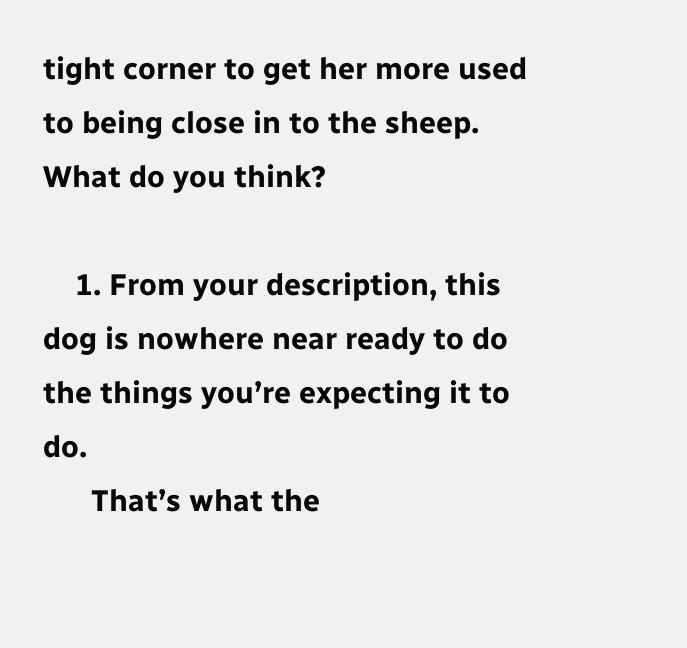tight corner to get her more used to being close in to the sheep. What do you think?

    1. From your description, this dog is nowhere near ready to do the things you’re expecting it to do.
      That’s what the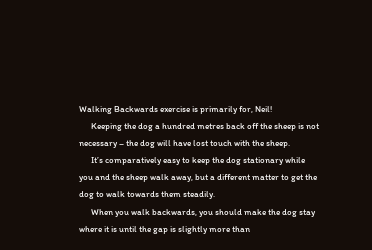Walking Backwards exercise is primarily for, Neil!
      Keeping the dog a hundred metres back off the sheep is not necessary – the dog will have lost touch with the sheep.
      It’s comparatively easy to keep the dog stationary while you and the sheep walk away, but a different matter to get the dog to walk towards them steadily.
      When you walk backwards, you should make the dog stay where it is until the gap is slightly more than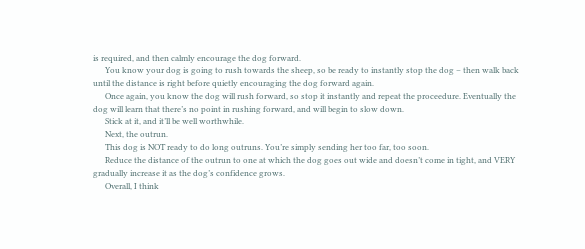is required, and then calmly encourage the dog forward.
      You know your dog is going to rush towards the sheep, so be ready to instantly stop the dog – then walk back until the distance is right before quietly encouraging the dog forward again.
      Once again, you know the dog will rush forward, so stop it instantly and repeat the proceedure. Eventually the dog will learn that there’s no point in rushing forward, and will begin to slow down.
      Stick at it, and it’ll be well worthwhile.
      Next, the outrun.
      This dog is NOT ready to do long outruns. You’re simply sending her too far, too soon.
      Reduce the distance of the outrun to one at which the dog goes out wide and doesn’t come in tight, and VERY gradually increase it as the dog’s confidence grows.
      Overall, I think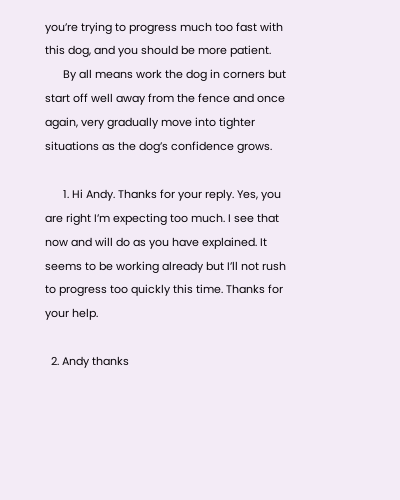you’re trying to progress much too fast with this dog, and you should be more patient.
      By all means work the dog in corners but start off well away from the fence and once again, very gradually move into tighter situations as the dog’s confidence grows.

      1. Hi Andy. Thanks for your reply. Yes, you are right I’m expecting too much. I see that now and will do as you have explained. It seems to be working already but I’ll not rush to progress too quickly this time. Thanks for your help.

  2. Andy thanks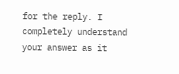for the reply. I completely understand your answer as it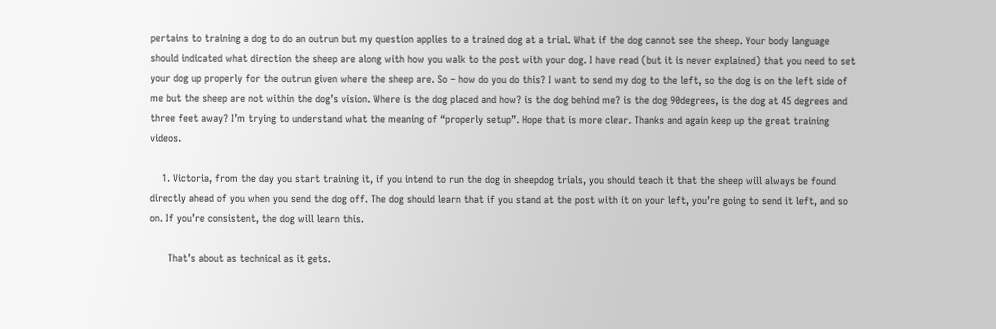pertains to training a dog to do an outrun but my question applies to a trained dog at a trial. What if the dog cannot see the sheep. Your body language should indicated what direction the sheep are along with how you walk to the post with your dog. I have read (but it is never explained) that you need to set your dog up properly for the outrun given where the sheep are. So – how do you do this? I want to send my dog to the left, so the dog is on the left side of me but the sheep are not within the dog’s vision. Where is the dog placed and how? is the dog behind me? is the dog 90degrees, is the dog at 45 degrees and three feet away? I’m trying to understand what the meaning of “properly setup”. Hope that is more clear. Thanks and again keep up the great training videos.

    1. Victoria, from the day you start training it, if you intend to run the dog in sheepdog trials, you should teach it that the sheep will always be found directly ahead of you when you send the dog off. The dog should learn that if you stand at the post with it on your left, you’re going to send it left, and so on. If you’re consistent, the dog will learn this.

      That’s about as technical as it gets.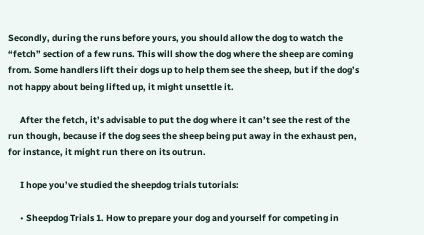Secondly, during the runs before yours, you should allow the dog to watch the “fetch” section of a few runs. This will show the dog where the sheep are coming from. Some handlers lift their dogs up to help them see the sheep, but if the dog’s not happy about being lifted up, it might unsettle it.

      After the fetch, it’s advisable to put the dog where it can’t see the rest of the run though, because if the dog sees the sheep being put away in the exhaust pen, for instance, it might run there on its outrun.

      I hope you’ve studied the sheepdog trials tutorials:

      • Sheepdog Trials 1. How to prepare your dog and yourself for competing in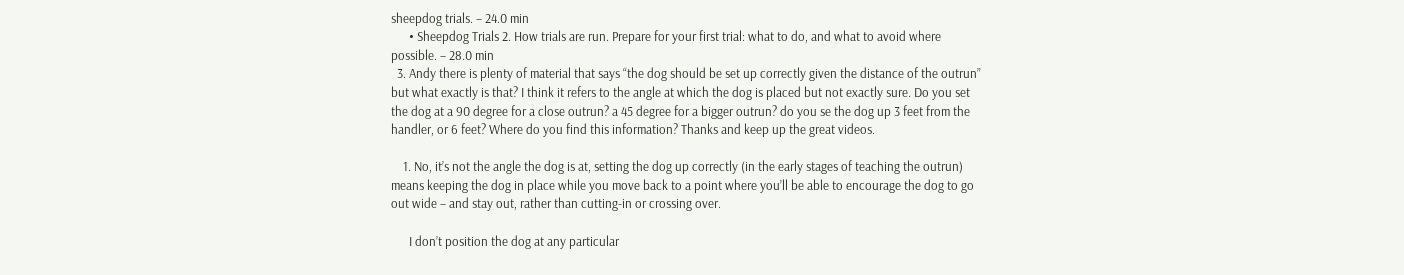sheepdog trials. – 24.0 min
      • Sheepdog Trials 2. How trials are run. Prepare for your first trial: what to do, and what to avoid where possible. – 28.0 min
  3. Andy there is plenty of material that says “the dog should be set up correctly given the distance of the outrun” but what exactly is that? I think it refers to the angle at which the dog is placed but not exactly sure. Do you set the dog at a 90 degree for a close outrun? a 45 degree for a bigger outrun? do you se the dog up 3 feet from the handler, or 6 feet? Where do you find this information? Thanks and keep up the great videos.

    1. No, it’s not the angle the dog is at, setting the dog up correctly (in the early stages of teaching the outrun) means keeping the dog in place while you move back to a point where you’ll be able to encourage the dog to go out wide – and stay out, rather than cutting-in or crossing over.

      I don’t position the dog at any particular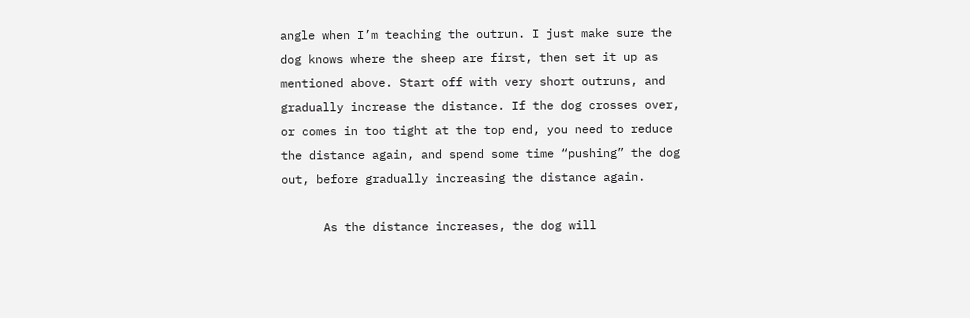angle when I’m teaching the outrun. I just make sure the dog knows where the sheep are first, then set it up as mentioned above. Start off with very short outruns, and gradually increase the distance. If the dog crosses over, or comes in too tight at the top end, you need to reduce the distance again, and spend some time “pushing” the dog out, before gradually increasing the distance again.

      As the distance increases, the dog will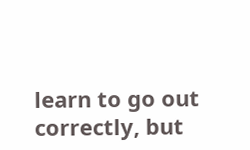learn to go out correctly, but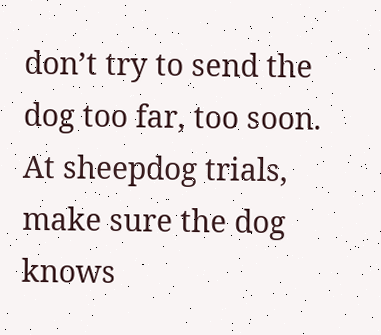don’t try to send the dog too far, too soon. At sheepdog trials, make sure the dog knows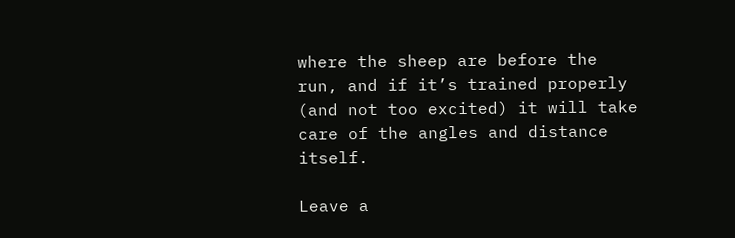where the sheep are before the run, and if it’s trained properly (and not too excited) it will take care of the angles and distance itself.

Leave a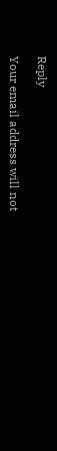Reply

Your email address will not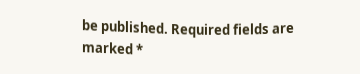be published. Required fields are marked *